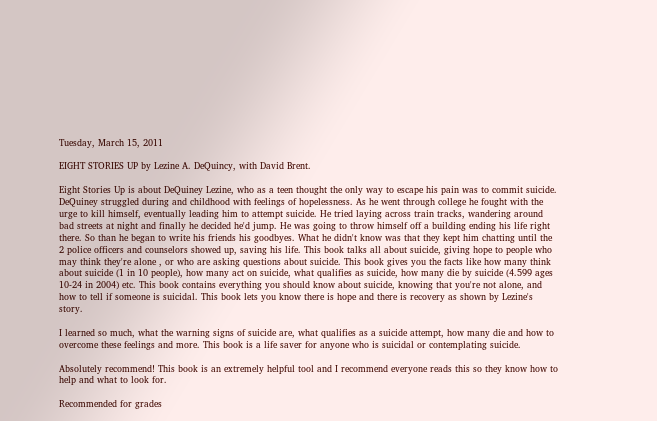Tuesday, March 15, 2011

EIGHT STORIES UP by Lezine A. DeQuincy, with David Brent.

Eight Stories Up is about DeQuiney Lezine, who as a teen thought the only way to escape his pain was to commit suicide. DeQuiney struggled during and childhood with feelings of hopelessness. As he went through college he fought with the urge to kill himself, eventually leading him to attempt suicide. He tried laying across train tracks, wandering around bad streets at night and finally he decided he'd jump. He was going to throw himself off a building ending his life right there. So than he began to write his friends his goodbyes. What he didn't know was that they kept him chatting until the 2 police officers and counselors showed up, saving his life. This book talks all about suicide, giving hope to people who may think they're alone , or who are asking questions about suicide. This book gives you the facts like how many think about suicide (1 in 10 people), how many act on suicide, what qualifies as suicide, how many die by suicide (4.599 ages 10-24 in 2004) etc. This book contains everything you should know about suicide, knowing that you're not alone, and how to tell if someone is suicidal. This book lets you know there is hope and there is recovery as shown by Lezine's story.

I learned so much, what the warning signs of suicide are, what qualifies as a suicide attempt, how many die and how to overcome these feelings and more. This book is a life saver for anyone who is suicidal or contemplating suicide.

Absolutely recommend! This book is an extremely helpful tool and I recommend everyone reads this so they know how to help and what to look for.

Recommended for grades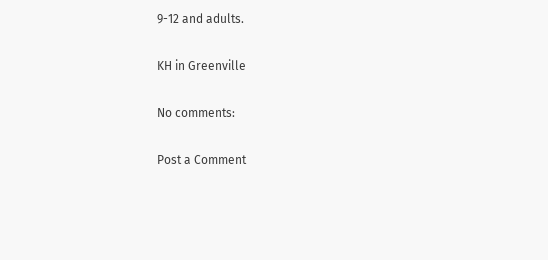9-12 and adults.

KH in Greenville

No comments:

Post a Comment